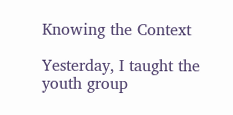Knowing the Context

Yesterday, I taught the youth group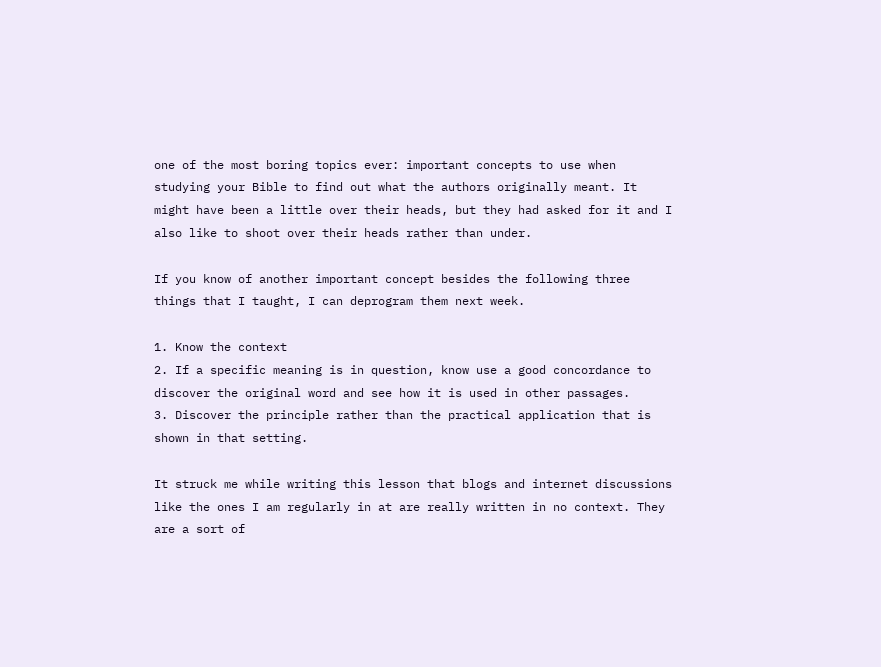one of the most boring topics ever: important concepts to use when studying your Bible to find out what the authors originally meant. It might have been a little over their heads, but they had asked for it and I also like to shoot over their heads rather than under.

If you know of another important concept besides the following three things that I taught, I can deprogram them next week.

1. Know the context
2. If a specific meaning is in question, know use a good concordance to discover the original word and see how it is used in other passages.
3. Discover the principle rather than the practical application that is shown in that setting.

It struck me while writing this lesson that blogs and internet discussions like the ones I am regularly in at are really written in no context. They are a sort of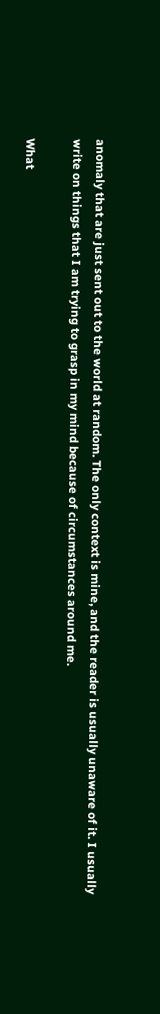anomaly that are just sent out to the world at random. The only context is mine, and the reader is usually unaware of it. I usually write on things that I am trying to grasp in my mind because of circumstances around me.

What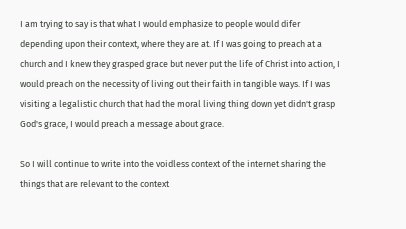I am trying to say is that what I would emphasize to people would difer depending upon their context, where they are at. If I was going to preach at a church and I knew they grasped grace but never put the life of Christ into action, I would preach on the necessity of living out their faith in tangible ways. If I was visiting a legalistic church that had the moral living thing down yet didn't grasp God's grace, I would preach a message about grace.

So I will continue to write into the voidless context of the internet sharing the things that are relevant to the context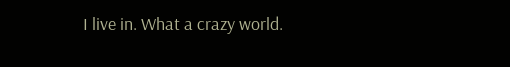I live in. What a crazy world.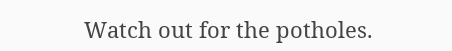Watch out for the potholes.